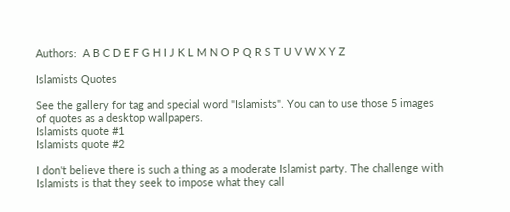Authors:  A B C D E F G H I J K L M N O P Q R S T U V W X Y Z

Islamists Quotes

See the gallery for tag and special word "Islamists". You can to use those 5 images of quotes as a desktop wallpapers.
Islamists quote #1
Islamists quote #2

I don't believe there is such a thing as a moderate Islamist party. The challenge with Islamists is that they seek to impose what they call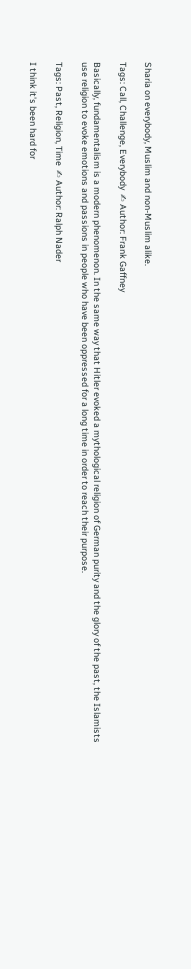Sharia on everybody, Muslim and non-Muslim alike.

Tags: Call, Challenge, Everybody  ✍ Author: Frank Gaffney

Basically, fundamentalism is a modern phenomenon. In the same way that Hitler evoked a mythological religion of German purity and the glory of the past, the Islamists use religion to evoke emotions and passions in people who have been oppressed for a long time in order to reach their purpose.

Tags: Past, Religion, Time  ✍ Author: Ralph Nader

I think it's been hard for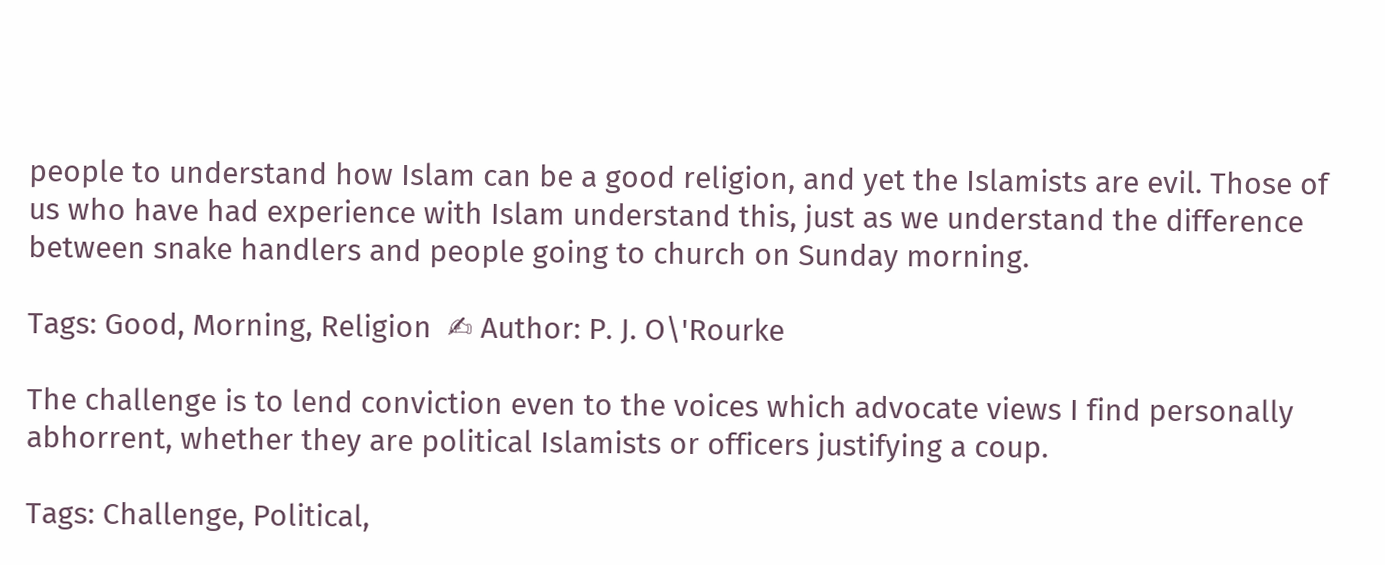people to understand how Islam can be a good religion, and yet the Islamists are evil. Those of us who have had experience with Islam understand this, just as we understand the difference between snake handlers and people going to church on Sunday morning.

Tags: Good, Morning, Religion  ✍ Author: P. J. O\'Rourke

The challenge is to lend conviction even to the voices which advocate views I find personally abhorrent, whether they are political Islamists or officers justifying a coup.

Tags: Challenge, Political,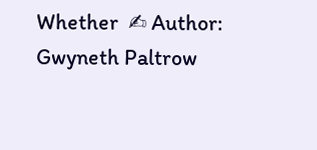Whether  ✍ Author: Gwyneth Paltrow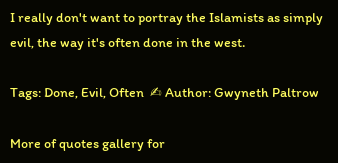I really don't want to portray the Islamists as simply evil, the way it's often done in the west.

Tags: Done, Evil, Often  ✍ Author: Gwyneth Paltrow

More of quotes gallery for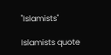"Islamists"

Islamists quote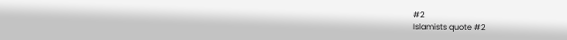#2
Islamists quote #2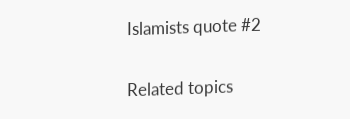Islamists quote #2

Related topics